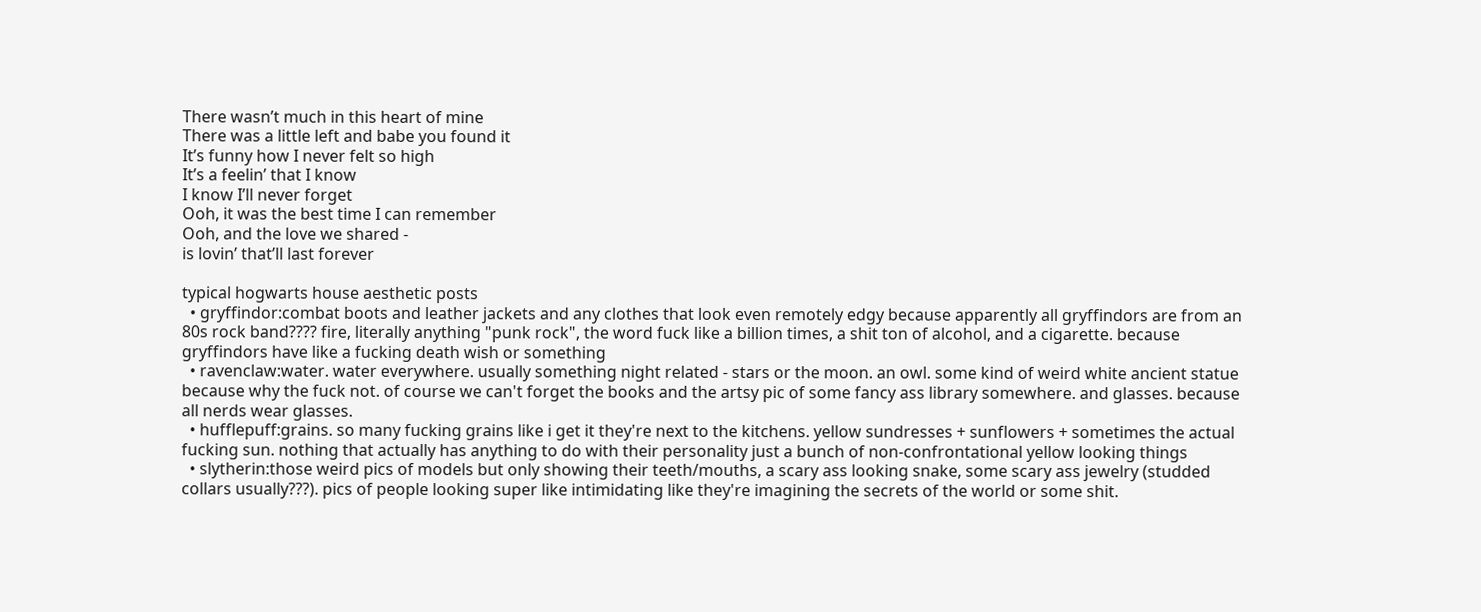There wasn’t much in this heart of mine
There was a little left and babe you found it
It’s funny how I never felt so high
It’s a feelin’ that I know
I know I’ll never forget
Ooh, it was the best time I can remember
Ooh, and the love we shared -
is lovin’ that’ll last forever

typical hogwarts house aesthetic posts
  • gryffindor:combat boots and leather jackets and any clothes that look even remotely edgy because apparently all gryffindors are from an 80s rock band???? fire, literally anything "punk rock", the word fuck like a billion times, a shit ton of alcohol, and a cigarette. because gryffindors have like a fucking death wish or something
  • ravenclaw:water. water everywhere. usually something night related - stars or the moon. an owl. some kind of weird white ancient statue because why the fuck not. of course we can't forget the books and the artsy pic of some fancy ass library somewhere. and glasses. because all nerds wear glasses.
  • hufflepuff:grains. so many fucking grains like i get it they're next to the kitchens. yellow sundresses + sunflowers + sometimes the actual fucking sun. nothing that actually has anything to do with their personality just a bunch of non-confrontational yellow looking things
  • slytherin:those weird pics of models but only showing their teeth/mouths, a scary ass looking snake, some scary ass jewelry (studded collars usually???). pics of people looking super like intimidating like they're imagining the secrets of the world or some shit.